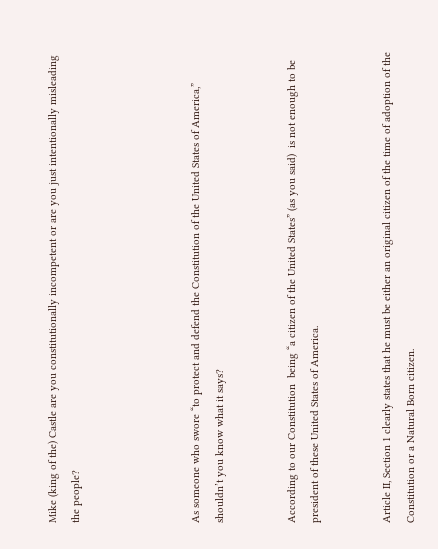Mike (king of the) Castle are you constitutionally incompetent or are you just intentionally misleading the people?




As someone who swore “to protect and defend the Constitution of the United States of America,” shouldn’t you know what it says?


According to our Constitution  being “a citizen of the United States” (as you said)  is not enough to be president of these United States of America.


Article II, Section 1 clearly states that he must be either an original citizen of the time of adoption of the Constitution or a Natural Born citizen.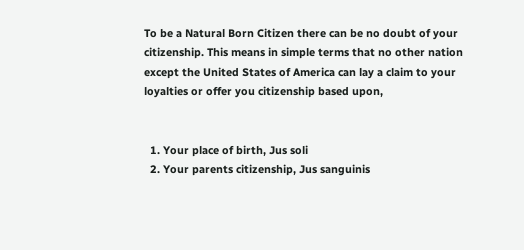To be a Natural Born Citizen there can be no doubt of your citizenship. This means in simple terms that no other nation except the United States of America can lay a claim to your loyalties or offer you citizenship based upon,


  1. Your place of birth, Jus soli
  2. Your parents citizenship, Jus sanguinis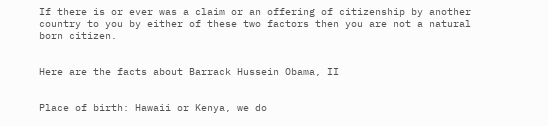If there is or ever was a claim or an offering of citizenship by another country to you by either of these two factors then you are not a natural born citizen.


Here are the facts about Barrack Hussein Obama, II


Place of birth: Hawaii or Kenya, we do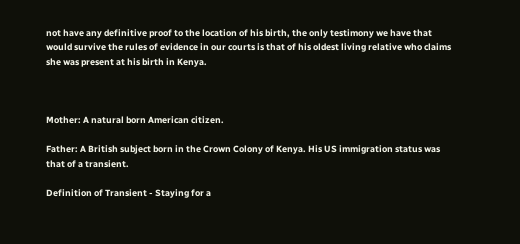not have any definitive proof to the location of his birth, the only testimony we have that would survive the rules of evidence in our courts is that of his oldest living relative who claims she was present at his birth in Kenya.



Mother: A natural born American citizen.

Father: A British subject born in the Crown Colony of Kenya. His US immigration status was that of a transient.

Definition of Transient - Staying for a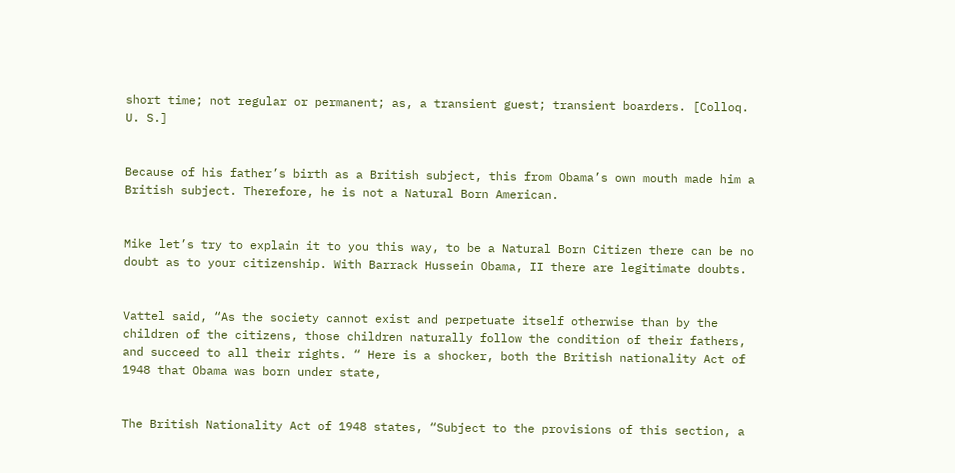short time; not regular or permanent; as, a transient guest; transient boarders. [Colloq. U. S.]


Because of his father’s birth as a British subject, this from Obama’s own mouth made him a British subject. Therefore, he is not a Natural Born American.


Mike let’s try to explain it to you this way, to be a Natural Born Citizen there can be no doubt as to your citizenship. With Barrack Hussein Obama, II there are legitimate doubts.


Vattel said, “As the society cannot exist and perpetuate itself otherwise than by the children of the citizens, those children naturally follow the condition of their fathers, and succeed to all their rights. “ Here is a shocker, both the British nationality Act of 1948 that Obama was born under state,


The British Nationality Act of 1948 states, “Subject to the provisions of this section, a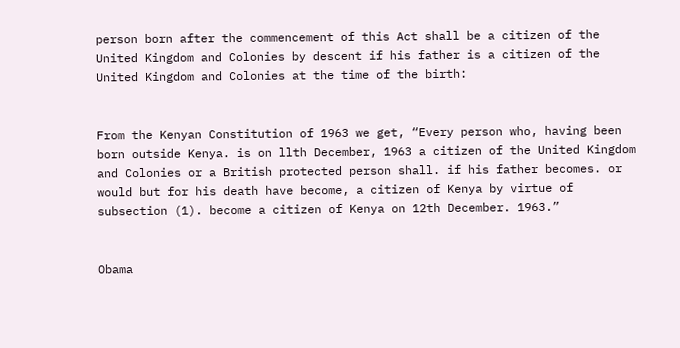person born after the commencement of this Act shall be a citizen of the United Kingdom and Colonies by descent if his father is a citizen of the United Kingdom and Colonies at the time of the birth:


From the Kenyan Constitution of 1963 we get, “Every person who, having been born outside Kenya. is on llth December, 1963 a citizen of the United Kingdom and Colonies or a British protected person shall. if his father becomes. or would but for his death have become, a citizen of Kenya by virtue of subsection (1). become a citizen of Kenya on 12th December. 1963.”


Obama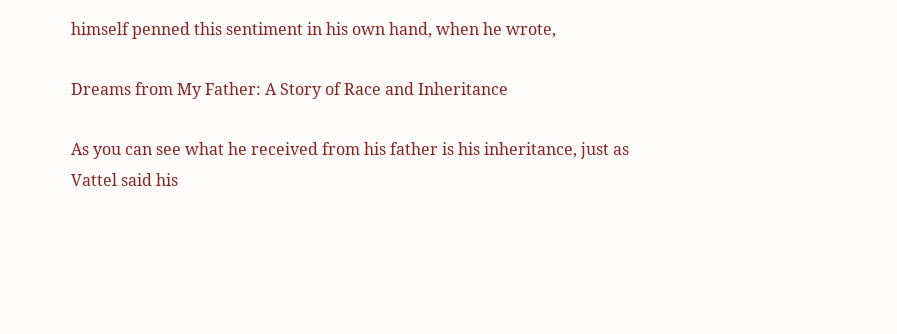himself penned this sentiment in his own hand, when he wrote,

Dreams from My Father: A Story of Race and Inheritance

As you can see what he received from his father is his inheritance, just as Vattel said his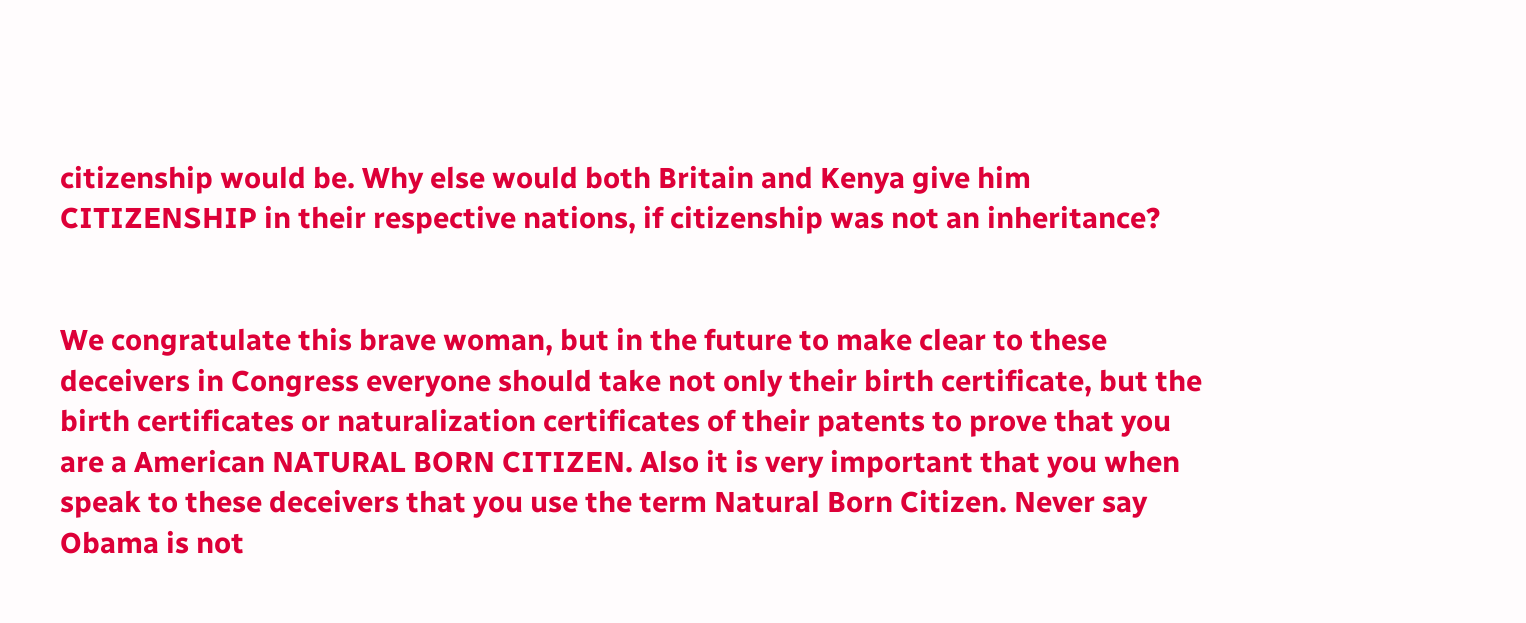citizenship would be. Why else would both Britain and Kenya give him CITIZENSHIP in their respective nations, if citizenship was not an inheritance?


We congratulate this brave woman, but in the future to make clear to these deceivers in Congress everyone should take not only their birth certificate, but the birth certificates or naturalization certificates of their patents to prove that you are a American NATURAL BORN CITIZEN. Also it is very important that you when speak to these deceivers that you use the term Natural Born Citizen. Never say Obama is not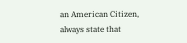an American Citizen, always state that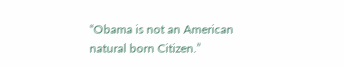“Obama is not an American natural born Citizen.”